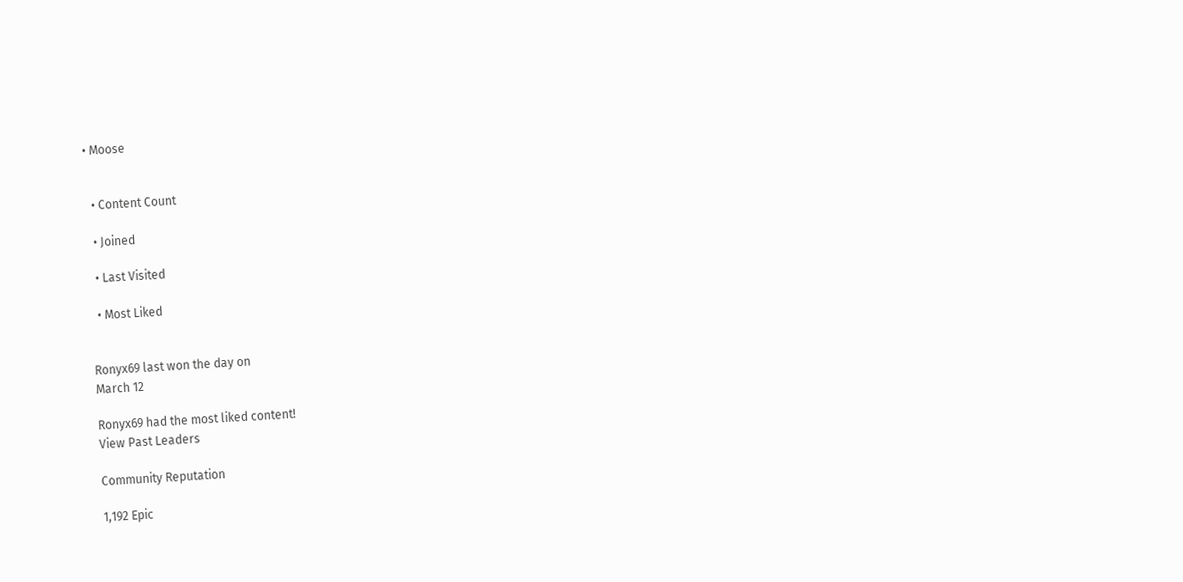• Moose


  • Content Count

  • Joined

  • Last Visited

  • Most Liked


Ronyx69 last won the day on
March 12

Ronyx69 had the most liked content!
View Past Leaders

Community Reputation

1,192 Epic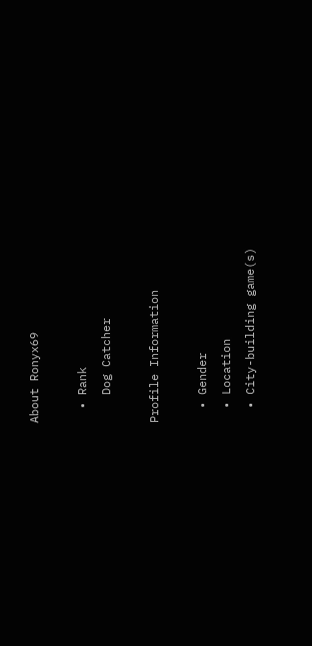About Ronyx69

  • Rank
    Dog Catcher

Profile Information

  • Gender
  • Location
  • City-building game(s)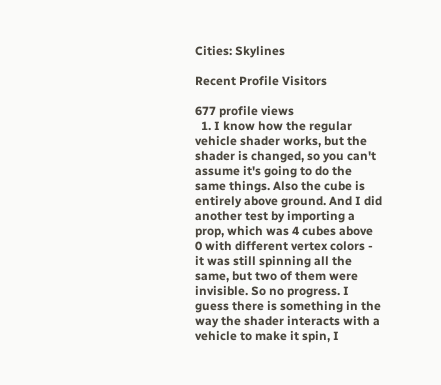Cities: Skylines

Recent Profile Visitors

677 profile views
  1. I know how the regular vehicle shader works, but the shader is changed, so you can't assume it's going to do the same things. Also the cube is entirely above ground. And I did another test by importing a prop, which was 4 cubes above 0 with different vertex colors - it was still spinning all the same, but two of them were invisible. So no progress. I guess there is something in the way the shader interacts with a vehicle to make it spin, I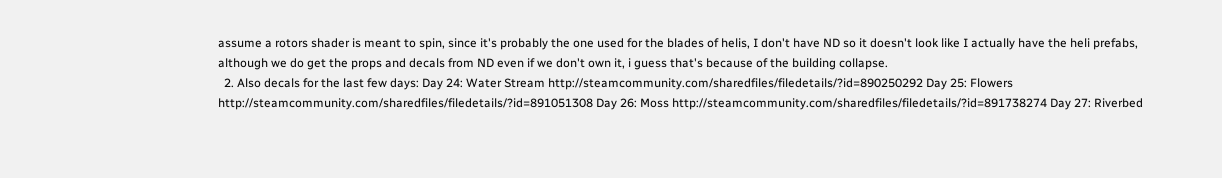assume a rotors shader is meant to spin, since it's probably the one used for the blades of helis, I don't have ND so it doesn't look like I actually have the heli prefabs, although we do get the props and decals from ND even if we don't own it, i guess that's because of the building collapse.
  2. Also decals for the last few days: Day 24: Water Stream http://steamcommunity.com/sharedfiles/filedetails/?id=890250292 Day 25: Flowers http://steamcommunity.com/sharedfiles/filedetails/?id=891051308 Day 26: Moss http://steamcommunity.com/sharedfiles/filedetails/?id=891738274 Day 27: Riverbed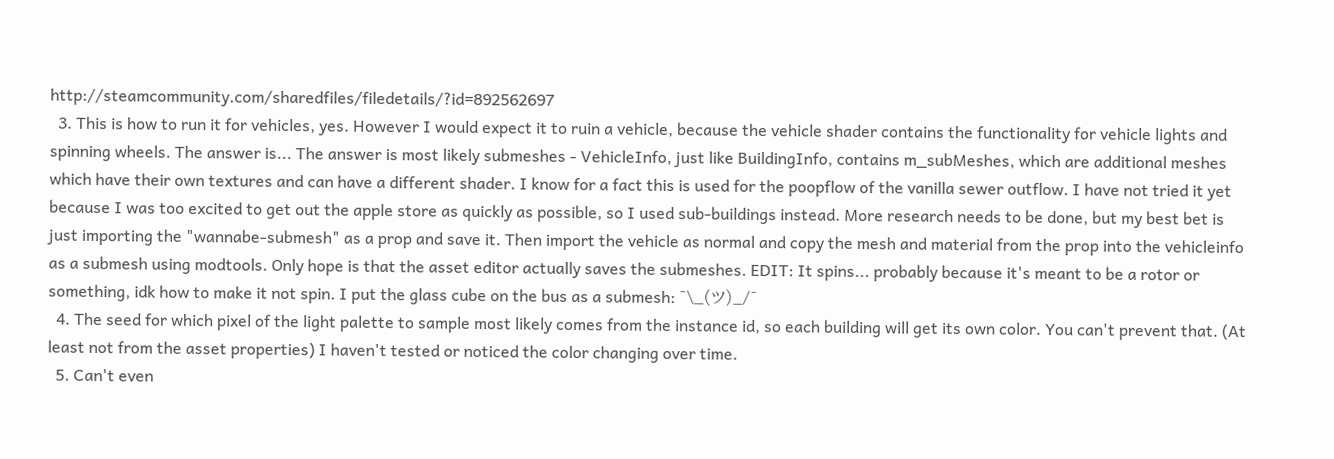http://steamcommunity.com/sharedfiles/filedetails/?id=892562697
  3. This is how to run it for vehicles, yes. However I would expect it to ruin a vehicle, because the vehicle shader contains the functionality for vehicle lights and spinning wheels. The answer is... The answer is most likely submeshes - VehicleInfo, just like BuildingInfo, contains m_subMeshes, which are additional meshes which have their own textures and can have a different shader. I know for a fact this is used for the poopflow of the vanilla sewer outflow. I have not tried it yet because I was too excited to get out the apple store as quickly as possible, so I used sub-buildings instead. More research needs to be done, but my best bet is just importing the "wannabe-submesh" as a prop and save it. Then import the vehicle as normal and copy the mesh and material from the prop into the vehicleinfo as a submesh using modtools. Only hope is that the asset editor actually saves the submeshes. EDIT: It spins... probably because it's meant to be a rotor or something, idk how to make it not spin. I put the glass cube on the bus as a submesh: ¯\_(ツ)_/¯
  4. The seed for which pixel of the light palette to sample most likely comes from the instance id, so each building will get its own color. You can't prevent that. (At least not from the asset properties) I haven't tested or noticed the color changing over time.
  5. Can't even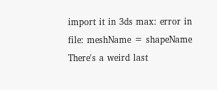import it in 3ds max: error in file: meshName = shapeName There's a weird last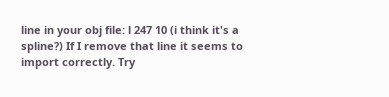line in your obj file: l 247 10 (i think it's a spline?) If I remove that line it seems to import correctly. Try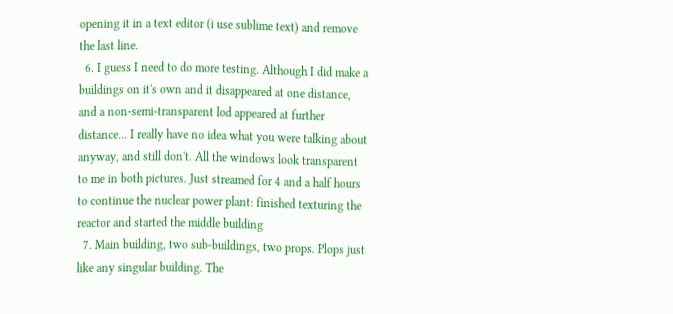opening it in a text editor (i use sublime text) and remove the last line.
  6. I guess I need to do more testing. Although I did make a buildings on it's own and it disappeared at one distance, and a non-semi-transparent lod appeared at further distance... I really have no idea what you were talking about anyway, and still don't. All the windows look transparent to me in both pictures. Just streamed for 4 and a half hours to continue the nuclear power plant: finished texturing the reactor and started the middle building
  7. Main building, two sub-buildings, two props. Plops just like any singular building. The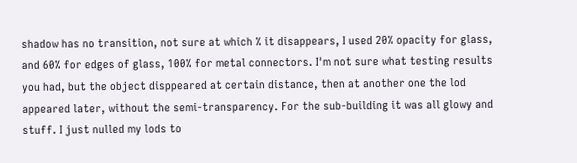shadow has no transition, not sure at which % it disappears, I used 20% opacity for glass, and 60% for edges of glass, 100% for metal connectors. I'm not sure what testing results you had, but the object disppeared at certain distance, then at another one the lod appeared later, without the semi-transparency. For the sub-building it was all glowy and stuff. I just nulled my lods to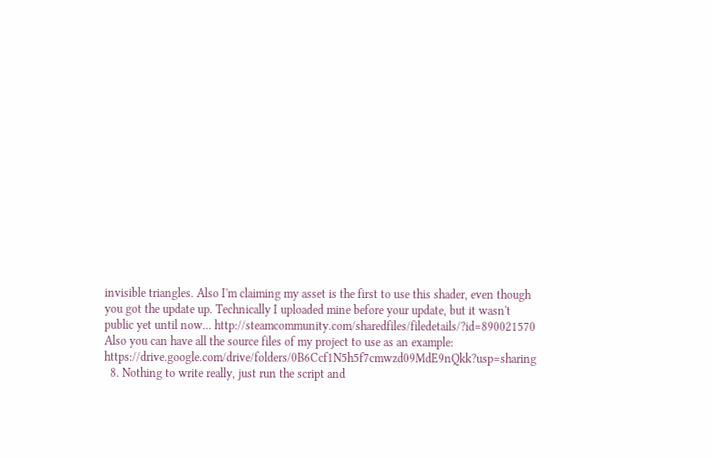invisible triangles. Also I'm claiming my asset is the first to use this shader, even though you got the update up. Technically I uploaded mine before your update, but it wasn't public yet until now... http://steamcommunity.com/sharedfiles/filedetails/?id=890021570 Also you can have all the source files of my project to use as an example: https://drive.google.com/drive/folders/0B6Ccf1N5h5f7cmwzd09MdE9nQkk?usp=sharing
  8. Nothing to write really, just run the script and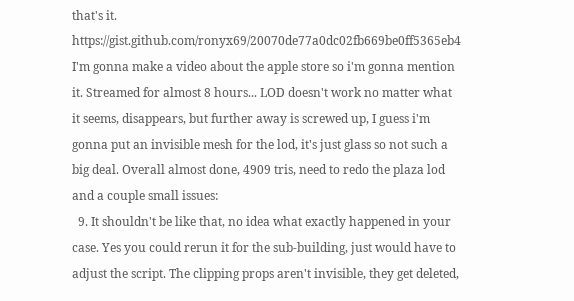that's it. https://gist.github.com/ronyx69/20070de77a0dc02fb669be0ff5365eb4 I'm gonna make a video about the apple store so i'm gonna mention it. Streamed for almost 8 hours... LOD doesn't work no matter what it seems, disappears, but further away is screwed up, I guess i'm gonna put an invisible mesh for the lod, it's just glass so not such a big deal. Overall almost done, 4909 tris, need to redo the plaza lod and a couple small issues:
  9. It shouldn't be like that, no idea what exactly happened in your case. Yes you could rerun it for the sub-building, just would have to adjust the script. The clipping props aren't invisible, they get deleted,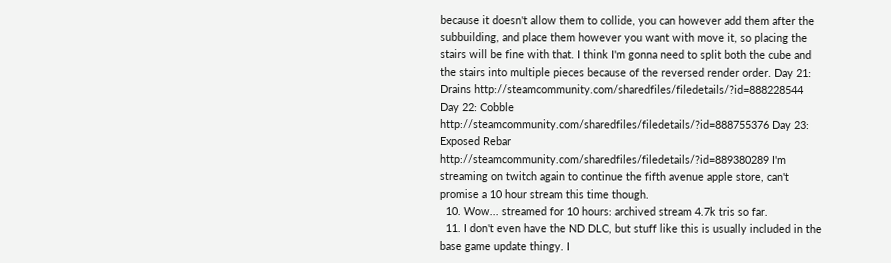because it doesn't allow them to collide, you can however add them after the subbuilding, and place them however you want with move it, so placing the stairs will be fine with that. I think I'm gonna need to split both the cube and the stairs into multiple pieces because of the reversed render order. Day 21: Drains http://steamcommunity.com/sharedfiles/filedetails/?id=888228544 Day 22: Cobble http://steamcommunity.com/sharedfiles/filedetails/?id=888755376 Day 23: Exposed Rebar http://steamcommunity.com/sharedfiles/filedetails/?id=889380289 I'm streaming on twitch again to continue the fifth avenue apple store, can't promise a 10 hour stream this time though.
  10. Wow... streamed for 10 hours: archived stream 4.7k tris so far.
  11. I don't even have the ND DLC, but stuff like this is usually included in the base game update thingy. I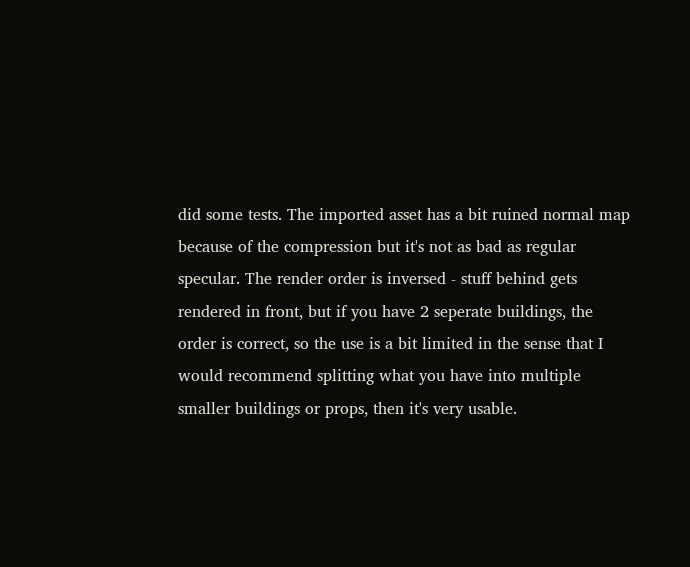did some tests. The imported asset has a bit ruined normal map because of the compression but it's not as bad as regular specular. The render order is inversed - stuff behind gets rendered in front, but if you have 2 seperate buildings, the order is correct, so the use is a bit limited in the sense that I would recommend splitting what you have into multiple smaller buildings or props, then it's very usable.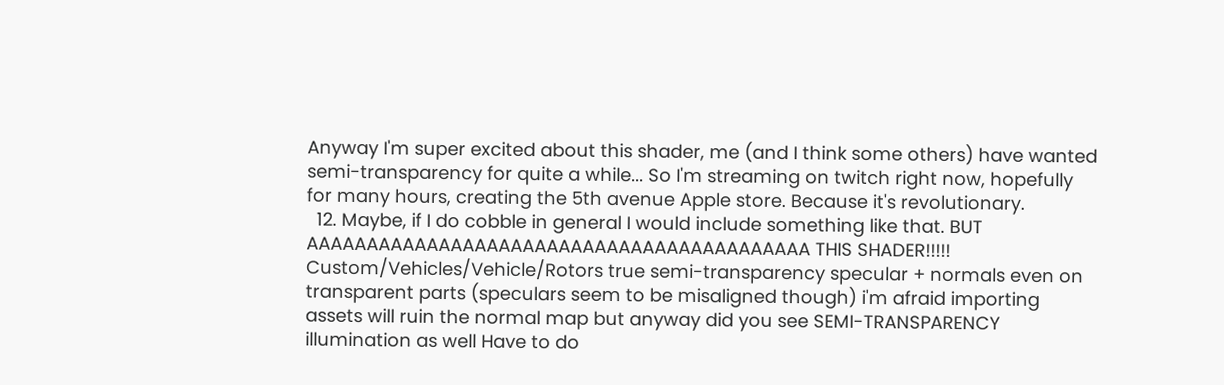Anyway I'm super excited about this shader, me (and I think some others) have wanted semi-transparency for quite a while... So I'm streaming on twitch right now, hopefully for many hours, creating the 5th avenue Apple store. Because it's revolutionary.
  12. Maybe, if I do cobble in general I would include something like that. BUT AAAAAAAAAAAAAAAAAAAAAAAAAAAAAAAAAAAAAAAAAA THIS SHADER!!!!! Custom/Vehicles/Vehicle/Rotors true semi-transparency specular + normals even on transparent parts (speculars seem to be misaligned though) i'm afraid importing assets will ruin the normal map but anyway did you see SEMI-TRANSPARENCY illumination as well Have to do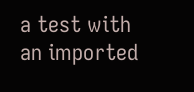a test with an imported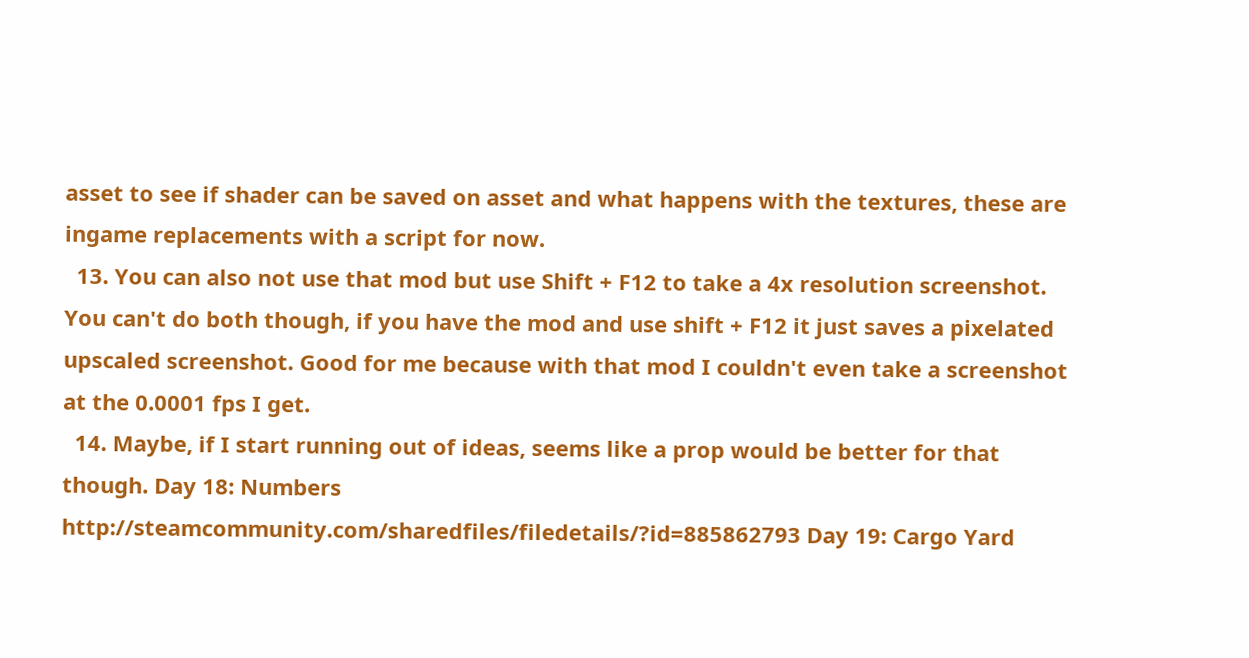asset to see if shader can be saved on asset and what happens with the textures, these are ingame replacements with a script for now.
  13. You can also not use that mod but use Shift + F12 to take a 4x resolution screenshot. You can't do both though, if you have the mod and use shift + F12 it just saves a pixelated upscaled screenshot. Good for me because with that mod I couldn't even take a screenshot at the 0.0001 fps I get.
  14. Maybe, if I start running out of ideas, seems like a prop would be better for that though. Day 18: Numbers http://steamcommunity.com/sharedfiles/filedetails/?id=885862793 Day 19: Cargo Yard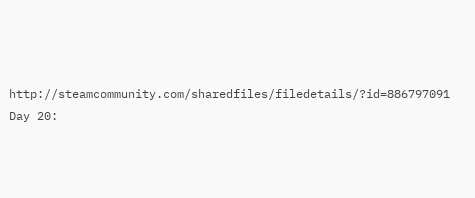http://steamcommunity.com/sharedfiles/filedetails/?id=886797091 Day 20: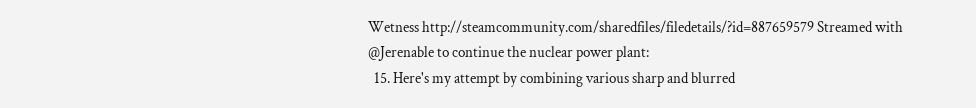Wetness http://steamcommunity.com/sharedfiles/filedetails/?id=887659579 Streamed with @Jerenable to continue the nuclear power plant:
  15. Here's my attempt by combining various sharp and blurred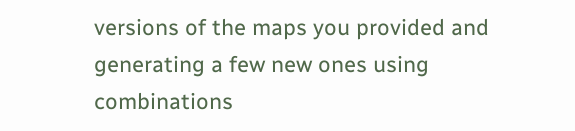versions of the maps you provided and generating a few new ones using combinations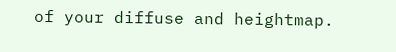of your diffuse and heightmap.